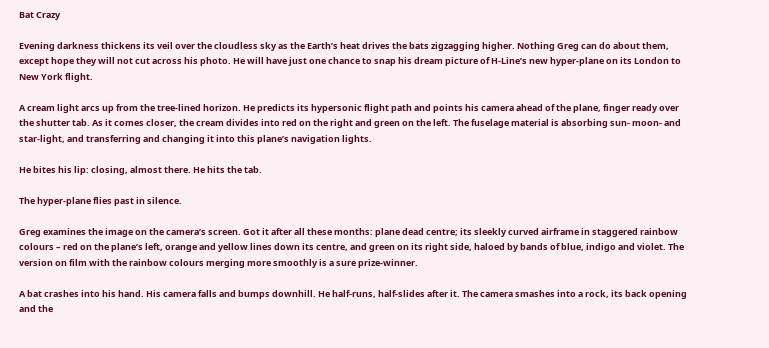Bat Crazy

Evening darkness thickens its veil over the cloudless sky as the Earth’s heat drives the bats zigzagging higher. Nothing Greg can do about them, except hope they will not cut across his photo. He will have just one chance to snap his dream picture of H-Line’s new hyper-plane on its London to New York flight.

A cream light arcs up from the tree-lined horizon. He predicts its hypersonic flight path and points his camera ahead of the plane, finger ready over the shutter tab. As it comes closer, the cream divides into red on the right and green on the left. The fuselage material is absorbing sun- moon- and star-light, and transferring and changing it into this plane’s navigation lights.

He bites his lip: closing, almost there. He hits the tab.

The hyper-plane flies past in silence.

Greg examines the image on the camera’s screen. Got it after all these months: plane dead centre; its sleekly curved airframe in staggered rainbow colours – red on the plane’s left, orange and yellow lines down its centre, and green on its right side, haloed by bands of blue, indigo and violet. The version on film with the rainbow colours merging more smoothly is a sure prize-winner.

A bat crashes into his hand. His camera falls and bumps downhill. He half-runs, half-slides after it. The camera smashes into a rock, its back opening and the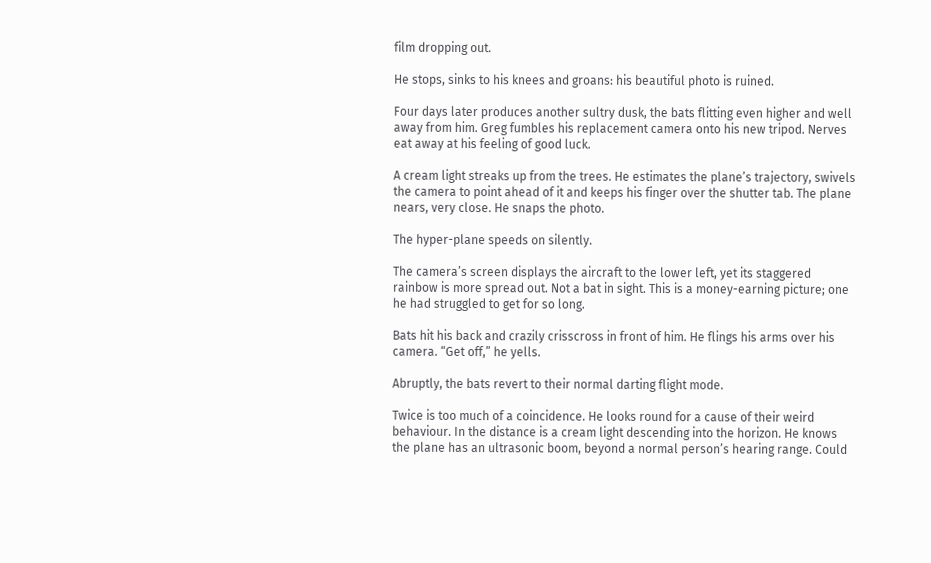film dropping out.

He stops, sinks to his knees and groans: his beautiful photo is ruined.

Four days later produces another sultry dusk, the bats flitting even higher and well away from him. Greg fumbles his replacement camera onto his new tripod. Nerves eat away at his feeling of good luck.

A cream light streaks up from the trees. He estimates the plane’s trajectory, swivels the camera to point ahead of it and keeps his finger over the shutter tab. The plane nears, very close. He snaps the photo.

The hyper-plane speeds on silently.

The camera’s screen displays the aircraft to the lower left, yet its staggered rainbow is more spread out. Not a bat in sight. This is a money-earning picture; one he had struggled to get for so long.

Bats hit his back and crazily crisscross in front of him. He flings his arms over his camera. “Get off,” he yells.

Abruptly, the bats revert to their normal darting flight mode.

Twice is too much of a coincidence. He looks round for a cause of their weird behaviour. In the distance is a cream light descending into the horizon. He knows the plane has an ultrasonic boom, beyond a normal person’s hearing range. Could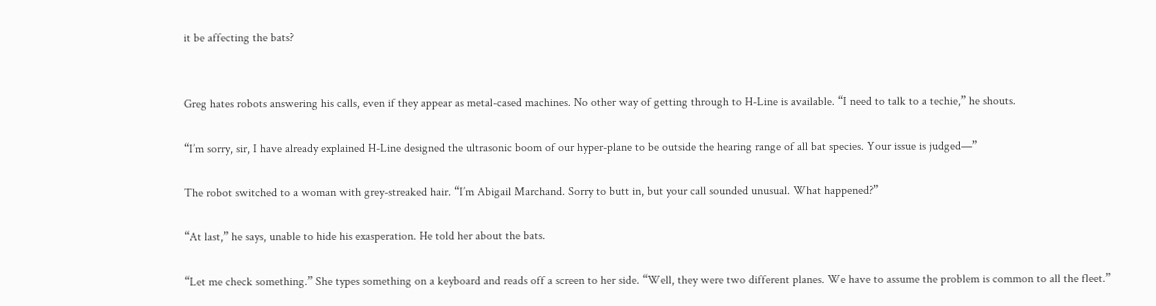it be affecting the bats?


Greg hates robots answering his calls, even if they appear as metal-cased machines. No other way of getting through to H-Line is available. “I need to talk to a techie,” he shouts.

“I’m sorry, sir, I have already explained H-Line designed the ultrasonic boom of our hyper-plane to be outside the hearing range of all bat species. Your issue is judged—”

The robot switched to a woman with grey-streaked hair. “I’m Abigail Marchand. Sorry to butt in, but your call sounded unusual. What happened?”

“At last,” he says, unable to hide his exasperation. He told her about the bats.

“Let me check something.” She types something on a keyboard and reads off a screen to her side. “Well, they were two different planes. We have to assume the problem is common to all the fleet.”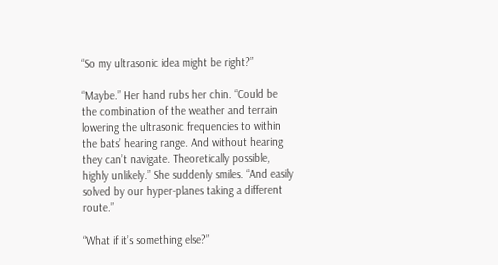“So my ultrasonic idea might be right?”

“Maybe.” Her hand rubs her chin. “Could be the combination of the weather and terrain lowering the ultrasonic frequencies to within the bats’ hearing range. And without hearing they can’t navigate. Theoretically possible, highly unlikely.” She suddenly smiles. “And easily solved by our hyper-planes taking a different route.”

“What if it’s something else?”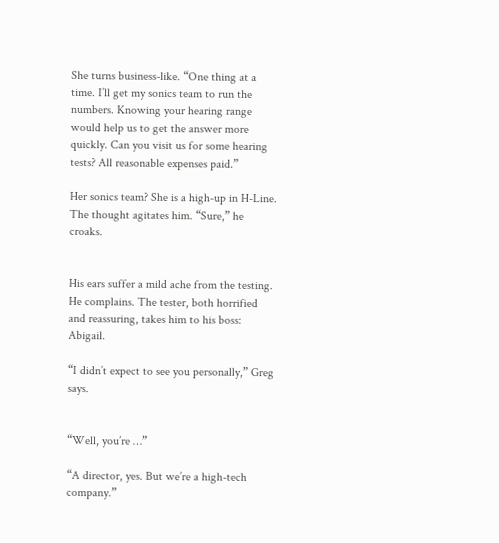She turns business-like. “One thing at a time. I’ll get my sonics team to run the numbers. Knowing your hearing range would help us to get the answer more quickly. Can you visit us for some hearing tests? All reasonable expenses paid.”

Her sonics team? She is a high-up in H-Line. The thought agitates him. “Sure,” he croaks.


His ears suffer a mild ache from the testing. He complains. The tester, both horrified and reassuring, takes him to his boss: Abigail.

“I didn’t expect to see you personally,” Greg says.


“Well, you’re …”

“A director, yes. But we’re a high-tech company.”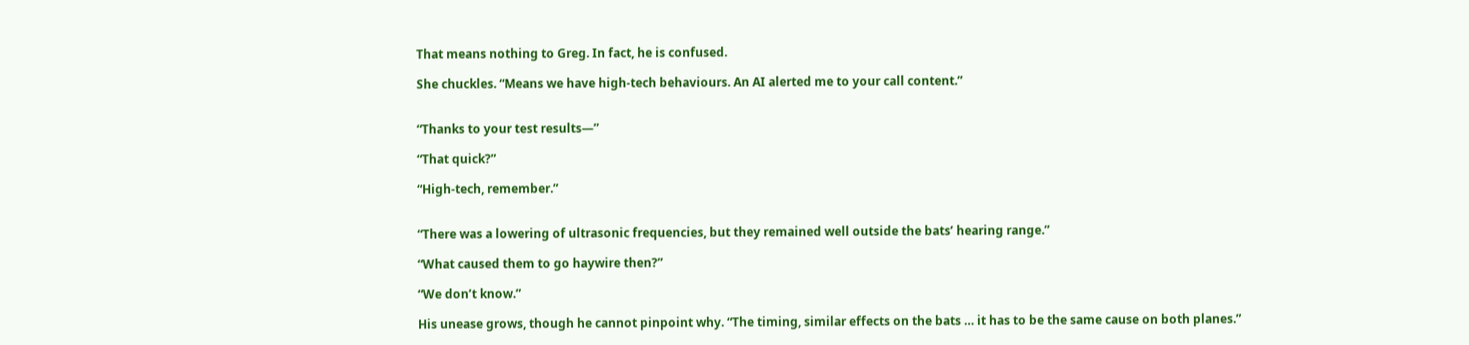That means nothing to Greg. In fact, he is confused.

She chuckles. “Means we have high-tech behaviours. An AI alerted me to your call content.”


“Thanks to your test results—”

“That quick?”

“High-tech, remember.”


“There was a lowering of ultrasonic frequencies, but they remained well outside the bats’ hearing range.”

“What caused them to go haywire then?”

“We don’t know.”

His unease grows, though he cannot pinpoint why. “The timing, similar effects on the bats … it has to be the same cause on both planes.”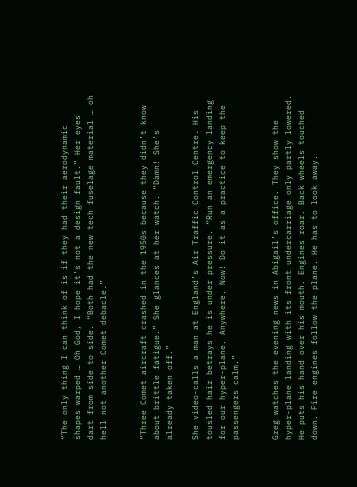“The only thing I can think of is if they had their aerodynamic shapes warped … Oh God, I hope it’s not a design fault.” Her eyes dart from side to side. “Both had the new tech fuselage material … oh hell not another Comet debacle.”


“Three Comet aircraft crashed in the 1950s because they didn’t know about brittle fatigue.” She glances at her watch. “Damn! She’s already taken off.”

She video-calls a man at England’s Air Traffic Control Centre. His tousled hair betrays he is under pressure. “Run an emergency landing for our hyper-plane. Anywhere. Now! Do it as a practice to keep the passengers calm.”


Greg watches the evening news in Abigail’s office. They show the hyper-plane landing with its front undercarriage only partly lowered. He puts his hand over his mouth. Engines roar. Back wheels touched down. Fire engines follow the plane. He has to look away.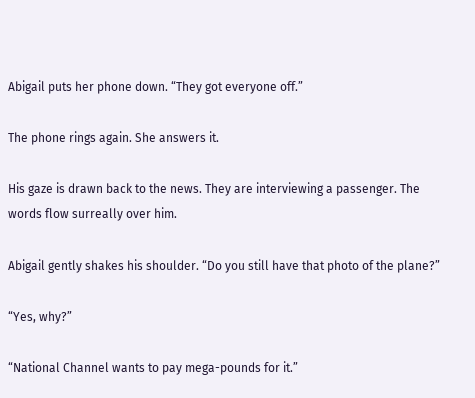Abigail puts her phone down. “They got everyone off.”

The phone rings again. She answers it.

His gaze is drawn back to the news. They are interviewing a passenger. The words flow surreally over him.

Abigail gently shakes his shoulder. “Do you still have that photo of the plane?”

“Yes, why?”

“National Channel wants to pay mega-pounds for it.”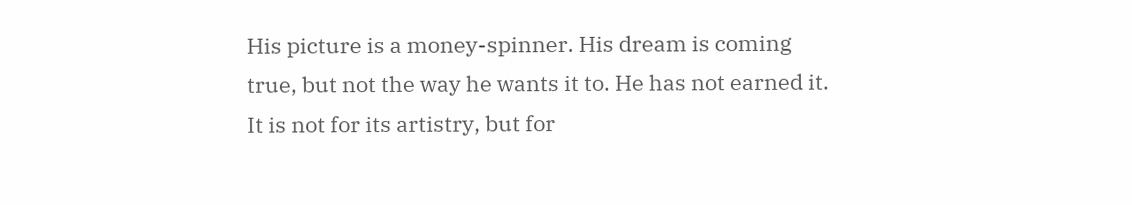His picture is a money-spinner. His dream is coming true, but not the way he wants it to. He has not earned it. It is not for its artistry, but for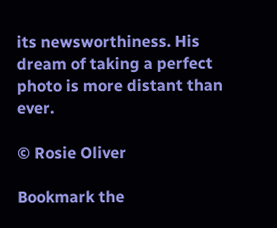its newsworthiness. His dream of taking a perfect photo is more distant than ever.

© Rosie Oliver

Bookmark the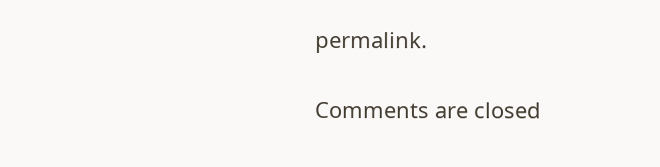permalink.

Comments are closed